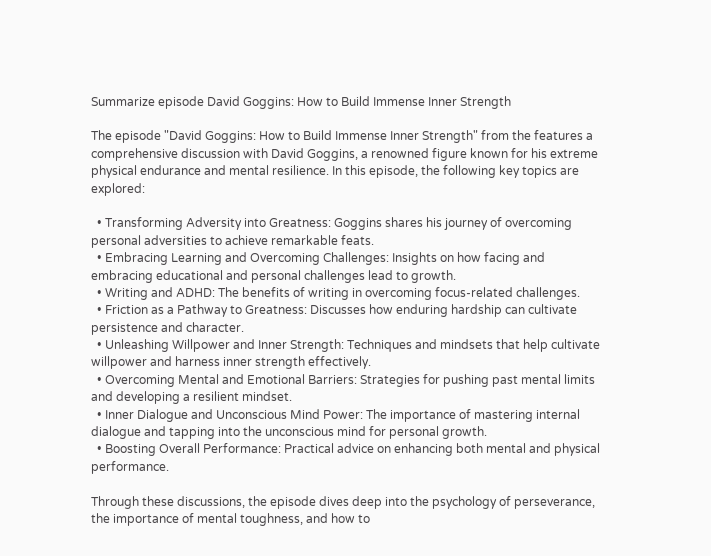Summarize episode David Goggins: How to Build Immense Inner Strength

The episode "David Goggins: How to Build Immense Inner Strength" from the features a comprehensive discussion with David Goggins, a renowned figure known for his extreme physical endurance and mental resilience. In this episode, the following key topics are explored:

  • Transforming Adversity into Greatness: Goggins shares his journey of overcoming personal adversities to achieve remarkable feats.
  • Embracing Learning and Overcoming Challenges: Insights on how facing and embracing educational and personal challenges lead to growth.
  • Writing and ADHD: The benefits of writing in overcoming focus-related challenges.
  • Friction as a Pathway to Greatness: Discusses how enduring hardship can cultivate persistence and character.
  • Unleashing Willpower and Inner Strength: Techniques and mindsets that help cultivate willpower and harness inner strength effectively.
  • Overcoming Mental and Emotional Barriers: Strategies for pushing past mental limits and developing a resilient mindset.
  • Inner Dialogue and Unconscious Mind Power: The importance of mastering internal dialogue and tapping into the unconscious mind for personal growth.
  • Boosting Overall Performance: Practical advice on enhancing both mental and physical performance.

Through these discussions, the episode dives deep into the psychology of perseverance, the importance of mental toughness, and how to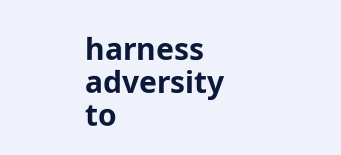harness adversity to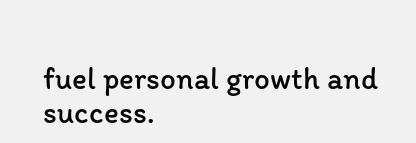fuel personal growth and success.